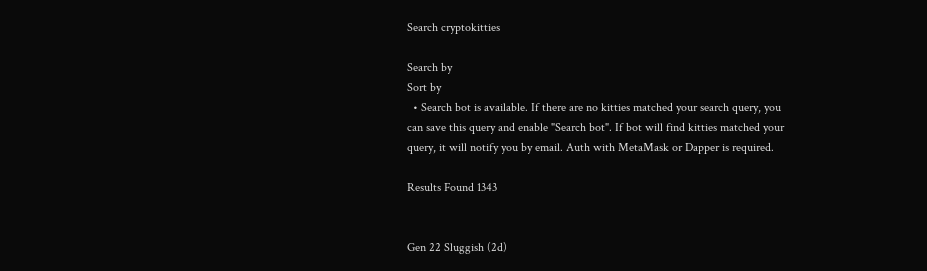Search cryptokitties

Search by
Sort by
  • Search bot is available. If there are no kitties matched your search query, you can save this query and enable "Search bot". If bot will find kitties matched your query, it will notify you by email. Auth with MetaMask or Dapper is required.

Results Found 1343


Gen 22 Sluggish (2d)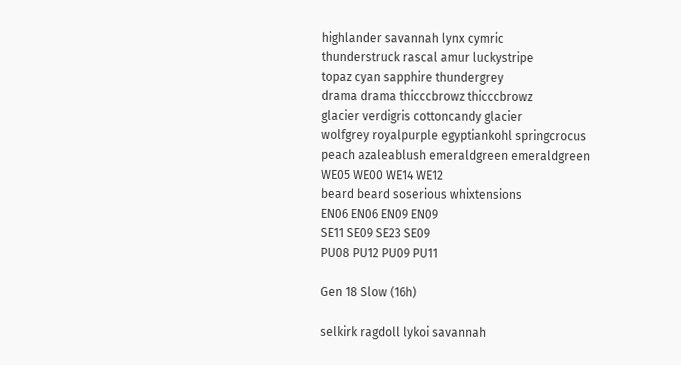highlander savannah lynx cymric
thunderstruck rascal amur luckystripe
topaz cyan sapphire thundergrey
drama drama thicccbrowz thicccbrowz
glacier verdigris cottoncandy glacier
wolfgrey royalpurple egyptiankohl springcrocus
peach azaleablush emeraldgreen emeraldgreen
WE05 WE00 WE14 WE12
beard beard soserious whixtensions
EN06 EN06 EN09 EN09
SE11 SE09 SE23 SE09
PU08 PU12 PU09 PU11

Gen 18 Slow (16h)

selkirk ragdoll lykoi savannah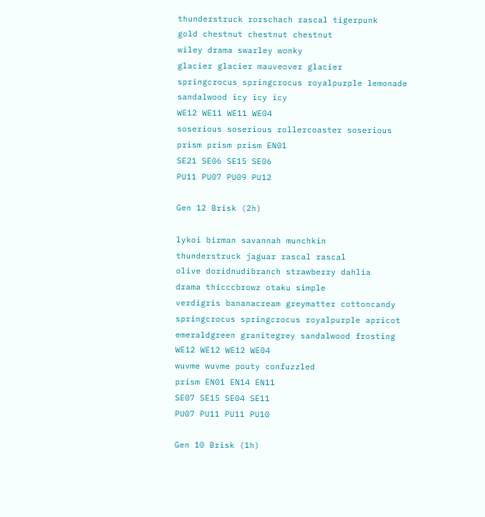thunderstruck rorschach rascal tigerpunk
gold chestnut chestnut chestnut
wiley drama swarley wonky
glacier glacier mauveover glacier
springcrocus springcrocus royalpurple lemonade
sandalwood icy icy icy
WE12 WE11 WE11 WE04
soserious soserious rollercoaster soserious
prism prism prism EN01
SE21 SE06 SE15 SE06
PU11 PU07 PU09 PU12

Gen 12 Brisk (2h)

lykoi birman savannah munchkin
thunderstruck jaguar rascal rascal
olive doridnudibranch strawberry dahlia
drama thicccbrowz otaku simple
verdigris bananacream greymatter cottoncandy
springcrocus springcrocus royalpurple apricot
emeraldgreen granitegrey sandalwood frosting
WE12 WE12 WE12 WE04
wuvme wuvme pouty confuzzled
prism EN01 EN14 EN11
SE07 SE15 SE04 SE11
PU07 PU11 PU11 PU10

Gen 10 Brisk (1h)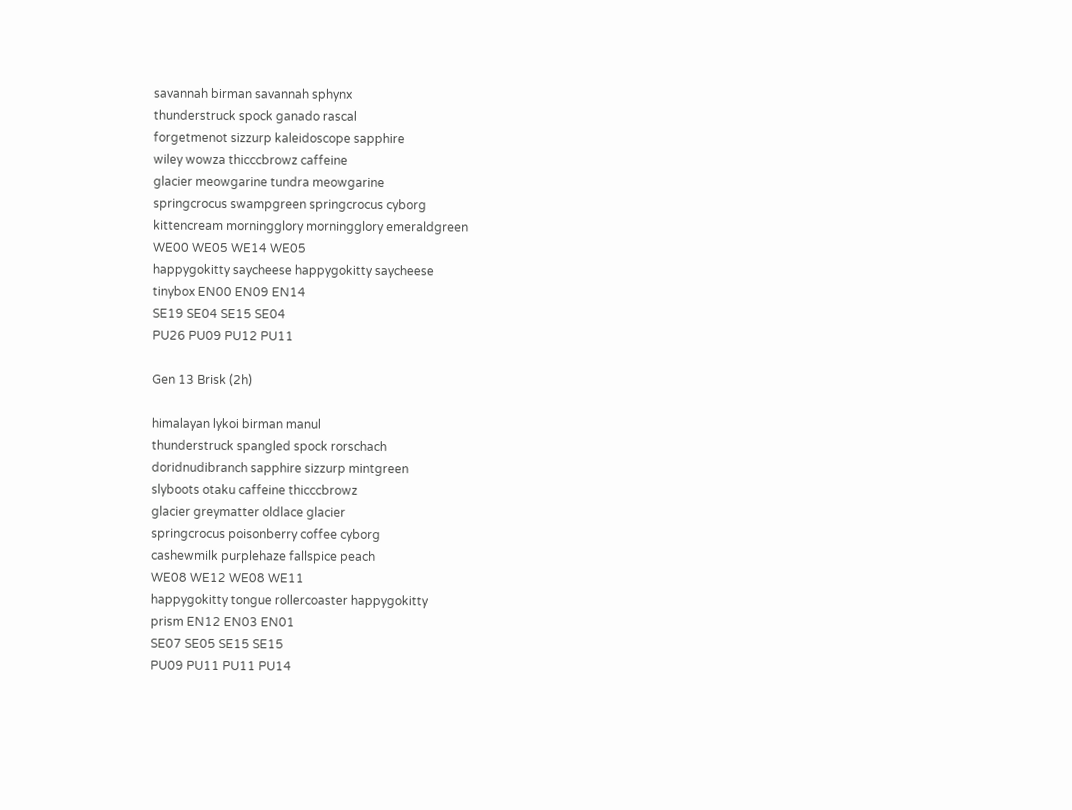savannah birman savannah sphynx
thunderstruck spock ganado rascal
forgetmenot sizzurp kaleidoscope sapphire
wiley wowza thicccbrowz caffeine
glacier meowgarine tundra meowgarine
springcrocus swampgreen springcrocus cyborg
kittencream morningglory morningglory emeraldgreen
WE00 WE05 WE14 WE05
happygokitty saycheese happygokitty saycheese
tinybox EN00 EN09 EN14
SE19 SE04 SE15 SE04
PU26 PU09 PU12 PU11

Gen 13 Brisk (2h)

himalayan lykoi birman manul
thunderstruck spangled spock rorschach
doridnudibranch sapphire sizzurp mintgreen
slyboots otaku caffeine thicccbrowz
glacier greymatter oldlace glacier
springcrocus poisonberry coffee cyborg
cashewmilk purplehaze fallspice peach
WE08 WE12 WE08 WE11
happygokitty tongue rollercoaster happygokitty
prism EN12 EN03 EN01
SE07 SE05 SE15 SE15
PU09 PU11 PU11 PU14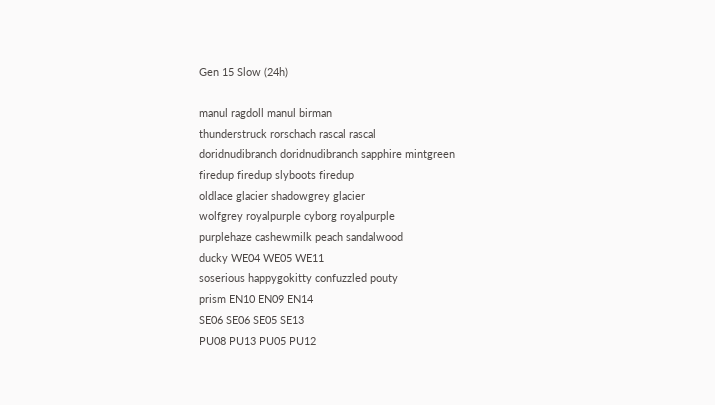Gen 15 Slow (24h)

manul ragdoll manul birman
thunderstruck rorschach rascal rascal
doridnudibranch doridnudibranch sapphire mintgreen
firedup firedup slyboots firedup
oldlace glacier shadowgrey glacier
wolfgrey royalpurple cyborg royalpurple
purplehaze cashewmilk peach sandalwood
ducky WE04 WE05 WE11
soserious happygokitty confuzzled pouty
prism EN10 EN09 EN14
SE06 SE06 SE05 SE13
PU08 PU13 PU05 PU12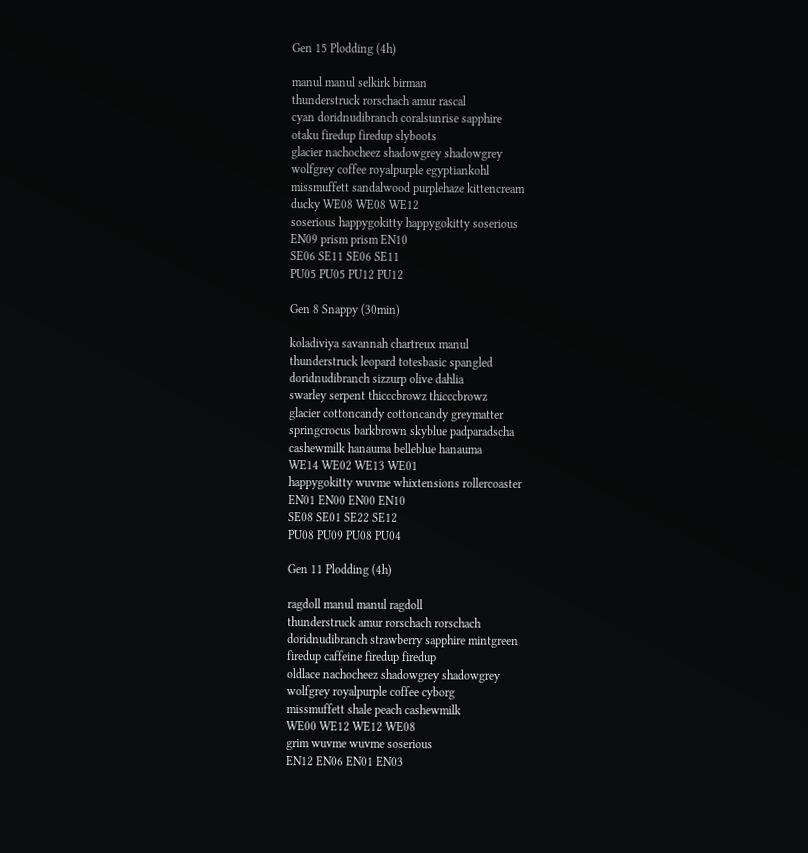Gen 15 Plodding (4h)

manul manul selkirk birman
thunderstruck rorschach amur rascal
cyan doridnudibranch coralsunrise sapphire
otaku firedup firedup slyboots
glacier nachocheez shadowgrey shadowgrey
wolfgrey coffee royalpurple egyptiankohl
missmuffett sandalwood purplehaze kittencream
ducky WE08 WE08 WE12
soserious happygokitty happygokitty soserious
EN09 prism prism EN10
SE06 SE11 SE06 SE11
PU05 PU05 PU12 PU12

Gen 8 Snappy (30min)

koladiviya savannah chartreux manul
thunderstruck leopard totesbasic spangled
doridnudibranch sizzurp olive dahlia
swarley serpent thicccbrowz thicccbrowz
glacier cottoncandy cottoncandy greymatter
springcrocus barkbrown skyblue padparadscha
cashewmilk hanauma belleblue hanauma
WE14 WE02 WE13 WE01
happygokitty wuvme whixtensions rollercoaster
EN01 EN00 EN00 EN10
SE08 SE01 SE22 SE12
PU08 PU09 PU08 PU04

Gen 11 Plodding (4h)

ragdoll manul manul ragdoll
thunderstruck amur rorschach rorschach
doridnudibranch strawberry sapphire mintgreen
firedup caffeine firedup firedup
oldlace nachocheez shadowgrey shadowgrey
wolfgrey royalpurple coffee cyborg
missmuffett shale peach cashewmilk
WE00 WE12 WE12 WE08
grim wuvme wuvme soserious
EN12 EN06 EN01 EN03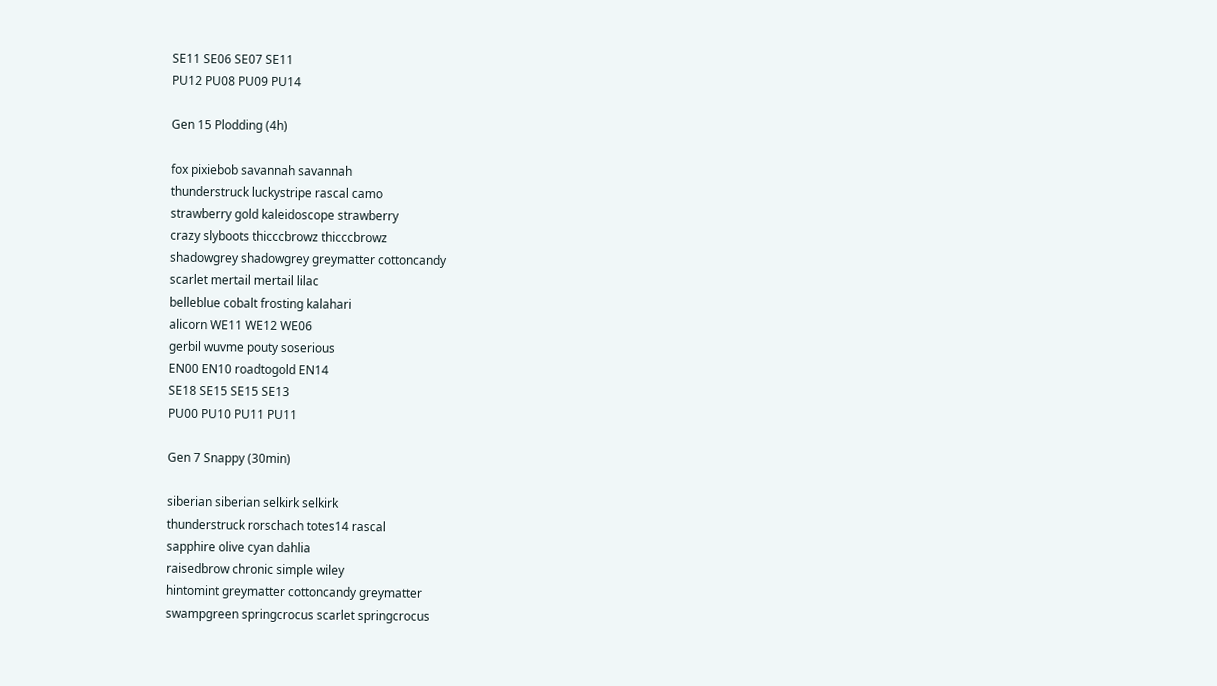SE11 SE06 SE07 SE11
PU12 PU08 PU09 PU14

Gen 15 Plodding (4h)

fox pixiebob savannah savannah
thunderstruck luckystripe rascal camo
strawberry gold kaleidoscope strawberry
crazy slyboots thicccbrowz thicccbrowz
shadowgrey shadowgrey greymatter cottoncandy
scarlet mertail mertail lilac
belleblue cobalt frosting kalahari
alicorn WE11 WE12 WE06
gerbil wuvme pouty soserious
EN00 EN10 roadtogold EN14
SE18 SE15 SE15 SE13
PU00 PU10 PU11 PU11

Gen 7 Snappy (30min)

siberian siberian selkirk selkirk
thunderstruck rorschach totes14 rascal
sapphire olive cyan dahlia
raisedbrow chronic simple wiley
hintomint greymatter cottoncandy greymatter
swampgreen springcrocus scarlet springcrocus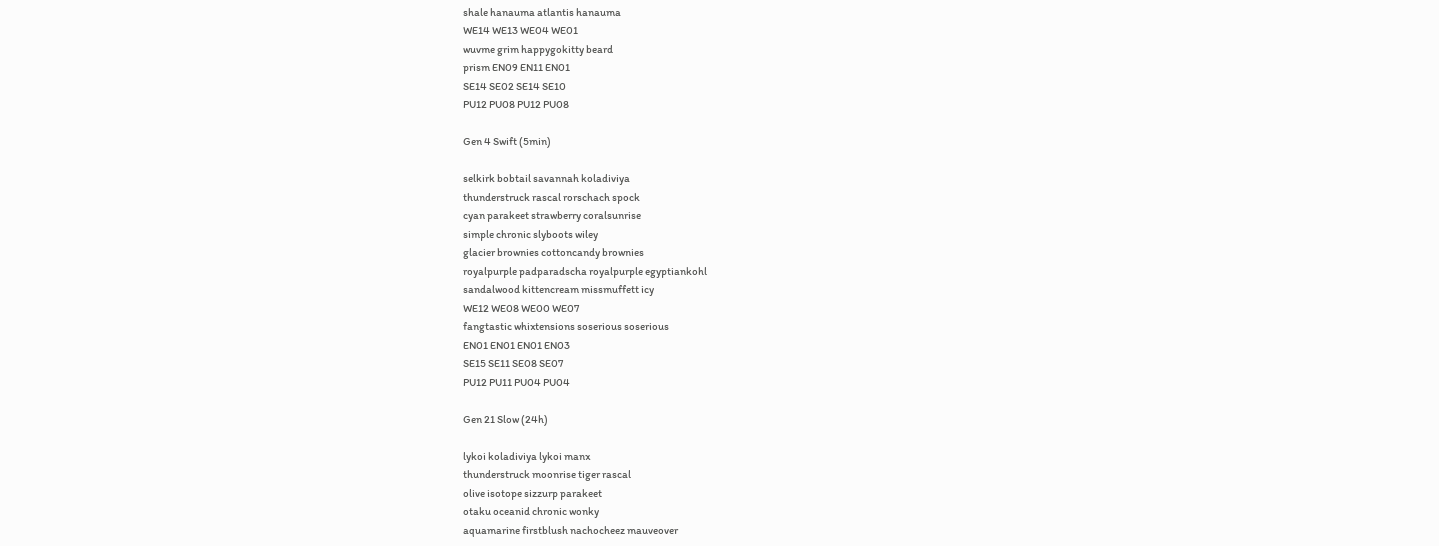shale hanauma atlantis hanauma
WE14 WE13 WE04 WE01
wuvme grim happygokitty beard
prism EN09 EN11 EN01
SE14 SE02 SE14 SE10
PU12 PU08 PU12 PU08

Gen 4 Swift (5min)

selkirk bobtail savannah koladiviya
thunderstruck rascal rorschach spock
cyan parakeet strawberry coralsunrise
simple chronic slyboots wiley
glacier brownies cottoncandy brownies
royalpurple padparadscha royalpurple egyptiankohl
sandalwood kittencream missmuffett icy
WE12 WE08 WE00 WE07
fangtastic whixtensions soserious soserious
EN01 EN01 EN01 EN03
SE15 SE11 SE08 SE07
PU12 PU11 PU04 PU04

Gen 21 Slow (24h)

lykoi koladiviya lykoi manx
thunderstruck moonrise tiger rascal
olive isotope sizzurp parakeet
otaku oceanid chronic wonky
aquamarine firstblush nachocheez mauveover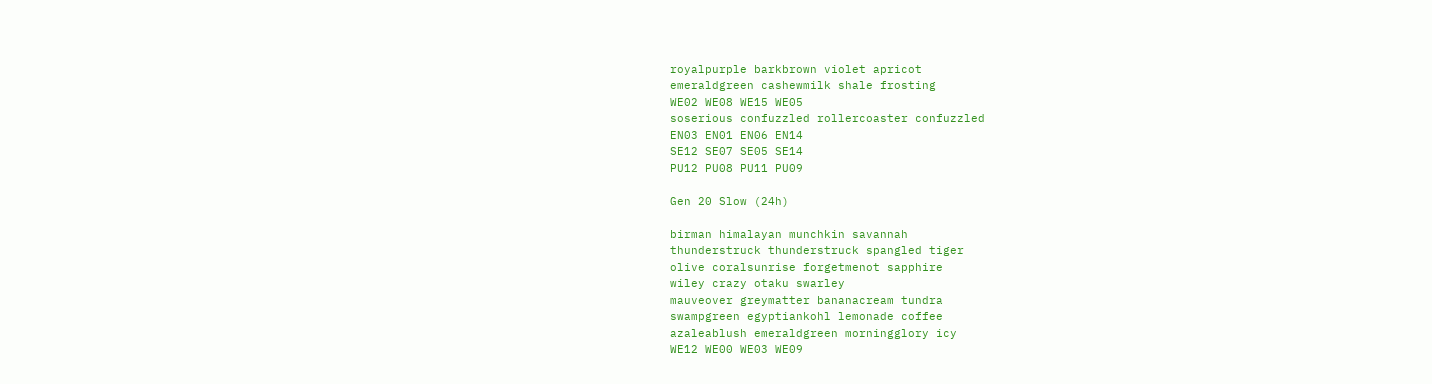royalpurple barkbrown violet apricot
emeraldgreen cashewmilk shale frosting
WE02 WE08 WE15 WE05
soserious confuzzled rollercoaster confuzzled
EN03 EN01 EN06 EN14
SE12 SE07 SE05 SE14
PU12 PU08 PU11 PU09

Gen 20 Slow (24h)

birman himalayan munchkin savannah
thunderstruck thunderstruck spangled tiger
olive coralsunrise forgetmenot sapphire
wiley crazy otaku swarley
mauveover greymatter bananacream tundra
swampgreen egyptiankohl lemonade coffee
azaleablush emeraldgreen morningglory icy
WE12 WE00 WE03 WE09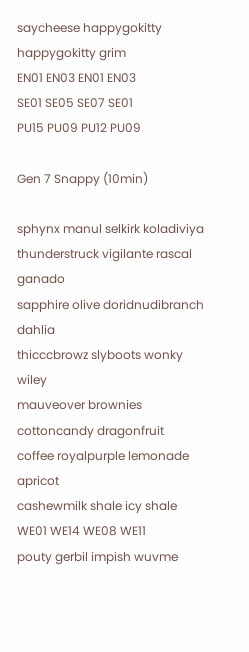saycheese happygokitty happygokitty grim
EN01 EN03 EN01 EN03
SE01 SE05 SE07 SE01
PU15 PU09 PU12 PU09

Gen 7 Snappy (10min)

sphynx manul selkirk koladiviya
thunderstruck vigilante rascal ganado
sapphire olive doridnudibranch dahlia
thicccbrowz slyboots wonky wiley
mauveover brownies cottoncandy dragonfruit
coffee royalpurple lemonade apricot
cashewmilk shale icy shale
WE01 WE14 WE08 WE11
pouty gerbil impish wuvme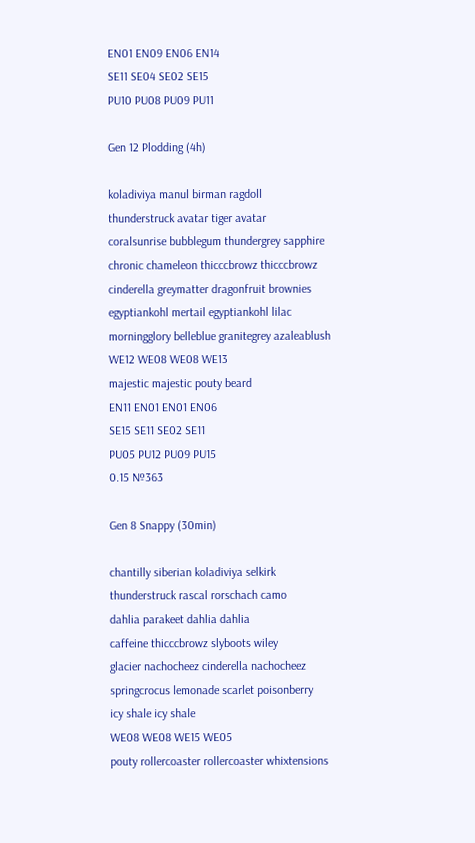EN01 EN09 EN06 EN14
SE11 SE04 SE02 SE15
PU10 PU08 PU09 PU11

Gen 12 Plodding (4h)

koladiviya manul birman ragdoll
thunderstruck avatar tiger avatar
coralsunrise bubblegum thundergrey sapphire
chronic chameleon thicccbrowz thicccbrowz
cinderella greymatter dragonfruit brownies
egyptiankohl mertail egyptiankohl lilac
morningglory belleblue granitegrey azaleablush
WE12 WE08 WE08 WE13
majestic majestic pouty beard
EN11 EN01 EN01 EN06
SE15 SE11 SE02 SE11
PU05 PU12 PU09 PU15
0.15 №363

Gen 8 Snappy (30min)

chantilly siberian koladiviya selkirk
thunderstruck rascal rorschach camo
dahlia parakeet dahlia dahlia
caffeine thicccbrowz slyboots wiley
glacier nachocheez cinderella nachocheez
springcrocus lemonade scarlet poisonberry
icy shale icy shale
WE08 WE08 WE15 WE05
pouty rollercoaster rollercoaster whixtensions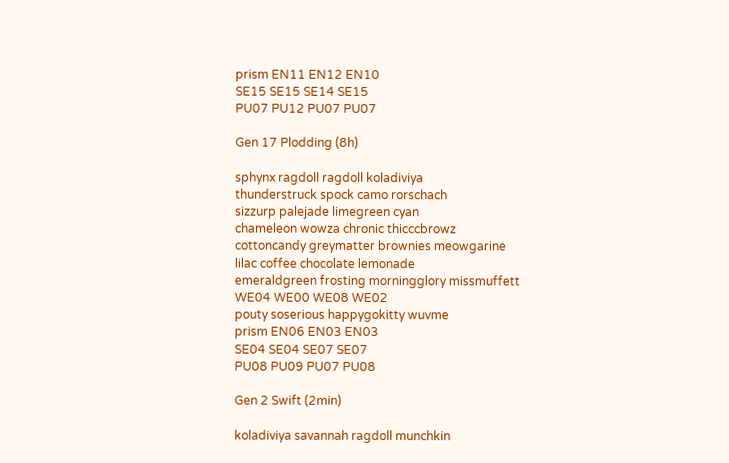prism EN11 EN12 EN10
SE15 SE15 SE14 SE15
PU07 PU12 PU07 PU07

Gen 17 Plodding (8h)

sphynx ragdoll ragdoll koladiviya
thunderstruck spock camo rorschach
sizzurp palejade limegreen cyan
chameleon wowza chronic thicccbrowz
cottoncandy greymatter brownies meowgarine
lilac coffee chocolate lemonade
emeraldgreen frosting morningglory missmuffett
WE04 WE00 WE08 WE02
pouty soserious happygokitty wuvme
prism EN06 EN03 EN03
SE04 SE04 SE07 SE07
PU08 PU09 PU07 PU08

Gen 2 Swift (2min)

koladiviya savannah ragdoll munchkin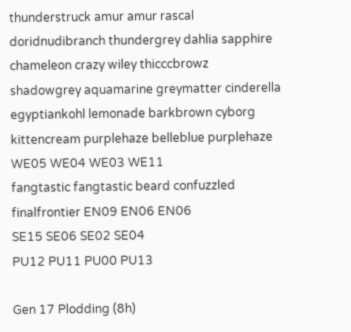thunderstruck amur amur rascal
doridnudibranch thundergrey dahlia sapphire
chameleon crazy wiley thicccbrowz
shadowgrey aquamarine greymatter cinderella
egyptiankohl lemonade barkbrown cyborg
kittencream purplehaze belleblue purplehaze
WE05 WE04 WE03 WE11
fangtastic fangtastic beard confuzzled
finalfrontier EN09 EN06 EN06
SE15 SE06 SE02 SE04
PU12 PU11 PU00 PU13

Gen 17 Plodding (8h)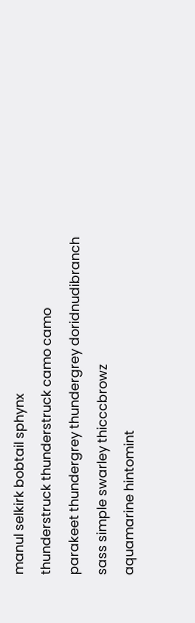manul selkirk bobtail sphynx
thunderstruck thunderstruck camo camo
parakeet thundergrey thundergrey doridnudibranch
sass simple swarley thicccbrowz
aquamarine hintomint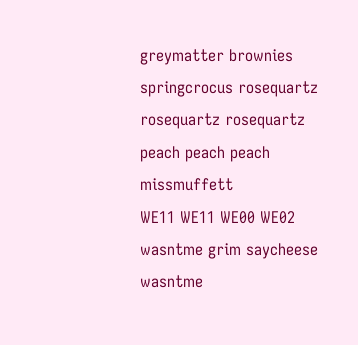greymatter brownies
springcrocus rosequartz rosequartz rosequartz
peach peach peach missmuffett
WE11 WE11 WE00 WE02
wasntme grim saycheese wasntme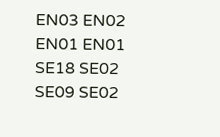EN03 EN02 EN01 EN01
SE18 SE02 SE09 SE02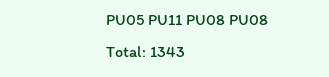PU05 PU11 PU08 PU08
Total: 1343